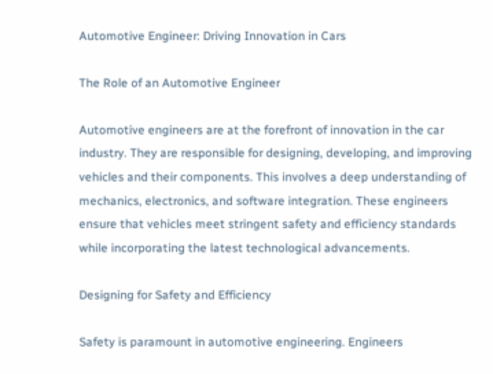Automotive Engineer: Driving Innovation in Cars

The Role of an Automotive Engineer

Automotive engineers are at the forefront of innovation in the car industry. They are responsible for designing, developing, and improving vehicles and their components. This involves a deep understanding of mechanics, electronics, and software integration. These engineers ensure that vehicles meet stringent safety and efficiency standards while incorporating the latest technological advancements.

Designing for Safety and Efficiency

Safety is paramount in automotive engineering. Engineers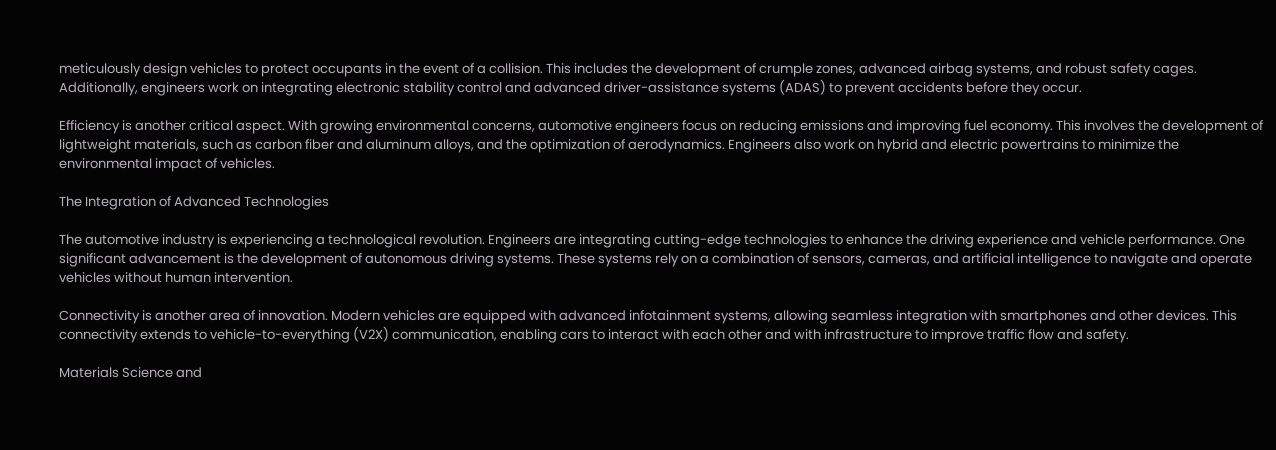meticulously design vehicles to protect occupants in the event of a collision. This includes the development of crumple zones, advanced airbag systems, and robust safety cages. Additionally, engineers work on integrating electronic stability control and advanced driver-assistance systems (ADAS) to prevent accidents before they occur.

Efficiency is another critical aspect. With growing environmental concerns, automotive engineers focus on reducing emissions and improving fuel economy. This involves the development of lightweight materials, such as carbon fiber and aluminum alloys, and the optimization of aerodynamics. Engineers also work on hybrid and electric powertrains to minimize the environmental impact of vehicles.

The Integration of Advanced Technologies

The automotive industry is experiencing a technological revolution. Engineers are integrating cutting-edge technologies to enhance the driving experience and vehicle performance. One significant advancement is the development of autonomous driving systems. These systems rely on a combination of sensors, cameras, and artificial intelligence to navigate and operate vehicles without human intervention.

Connectivity is another area of innovation. Modern vehicles are equipped with advanced infotainment systems, allowing seamless integration with smartphones and other devices. This connectivity extends to vehicle-to-everything (V2X) communication, enabling cars to interact with each other and with infrastructure to improve traffic flow and safety.

Materials Science and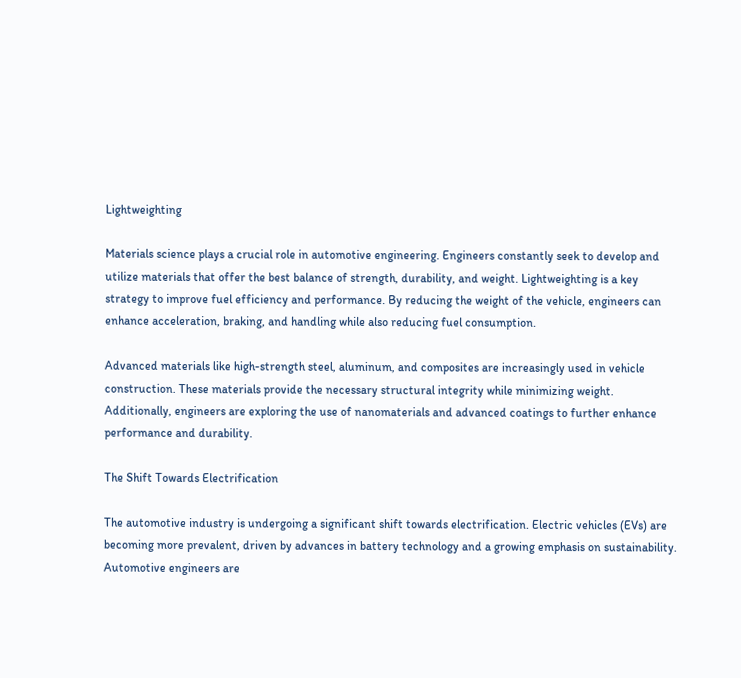Lightweighting

Materials science plays a crucial role in automotive engineering. Engineers constantly seek to develop and utilize materials that offer the best balance of strength, durability, and weight. Lightweighting is a key strategy to improve fuel efficiency and performance. By reducing the weight of the vehicle, engineers can enhance acceleration, braking, and handling while also reducing fuel consumption.

Advanced materials like high-strength steel, aluminum, and composites are increasingly used in vehicle construction. These materials provide the necessary structural integrity while minimizing weight. Additionally, engineers are exploring the use of nanomaterials and advanced coatings to further enhance performance and durability.

The Shift Towards Electrification

The automotive industry is undergoing a significant shift towards electrification. Electric vehicles (EVs) are becoming more prevalent, driven by advances in battery technology and a growing emphasis on sustainability. Automotive engineers are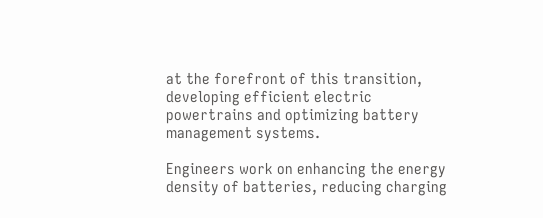at the forefront of this transition, developing efficient electric powertrains and optimizing battery management systems.

Engineers work on enhancing the energy density of batteries, reducing charging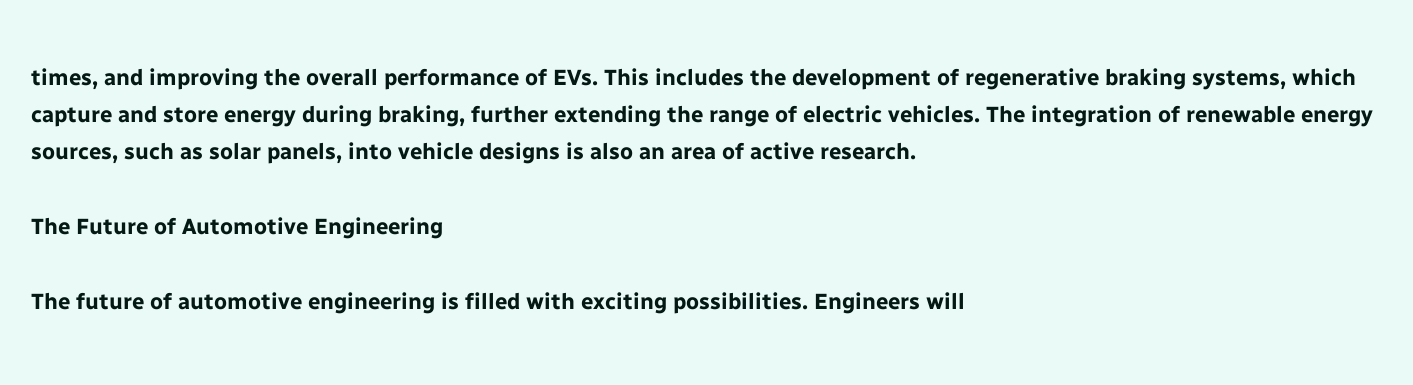times, and improving the overall performance of EVs. This includes the development of regenerative braking systems, which capture and store energy during braking, further extending the range of electric vehicles. The integration of renewable energy sources, such as solar panels, into vehicle designs is also an area of active research.

The Future of Automotive Engineering

The future of automotive engineering is filled with exciting possibilities. Engineers will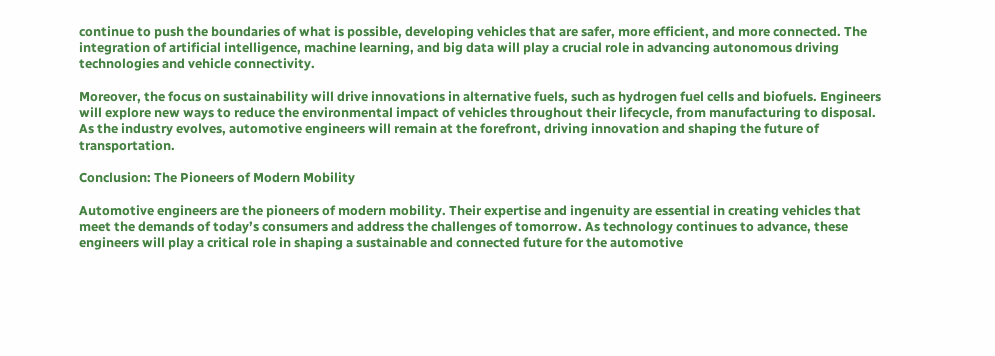continue to push the boundaries of what is possible, developing vehicles that are safer, more efficient, and more connected. The integration of artificial intelligence, machine learning, and big data will play a crucial role in advancing autonomous driving technologies and vehicle connectivity.

Moreover, the focus on sustainability will drive innovations in alternative fuels, such as hydrogen fuel cells and biofuels. Engineers will explore new ways to reduce the environmental impact of vehicles throughout their lifecycle, from manufacturing to disposal. As the industry evolves, automotive engineers will remain at the forefront, driving innovation and shaping the future of transportation.

Conclusion: The Pioneers of Modern Mobility

Automotive engineers are the pioneers of modern mobility. Their expertise and ingenuity are essential in creating vehicles that meet the demands of today’s consumers and address the challenges of tomorrow. As technology continues to advance, these engineers will play a critical role in shaping a sustainable and connected future for the automotive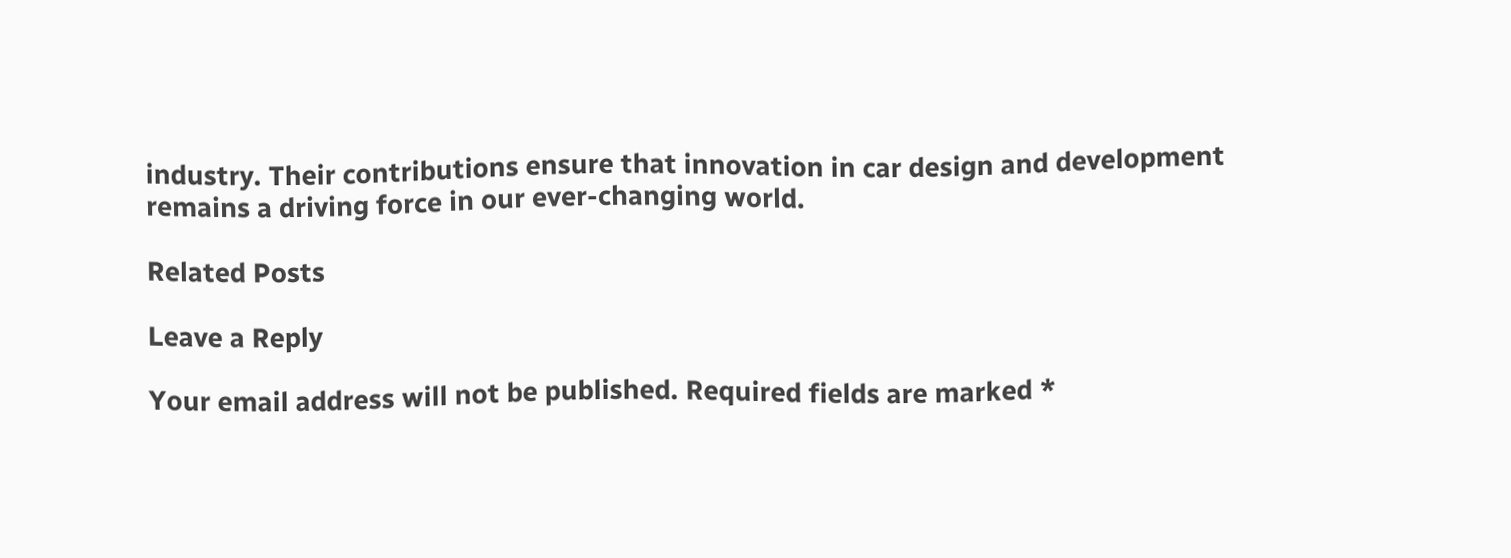industry. Their contributions ensure that innovation in car design and development remains a driving force in our ever-changing world.

Related Posts

Leave a Reply

Your email address will not be published. Required fields are marked *